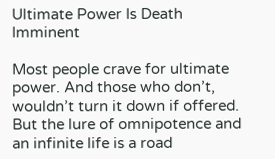Ultimate Power Is Death Imminent

Most people crave for ultimate power. And those who don’t, wouldn’t turn it down if offered. But the lure of omnipotence and an infinite life is a road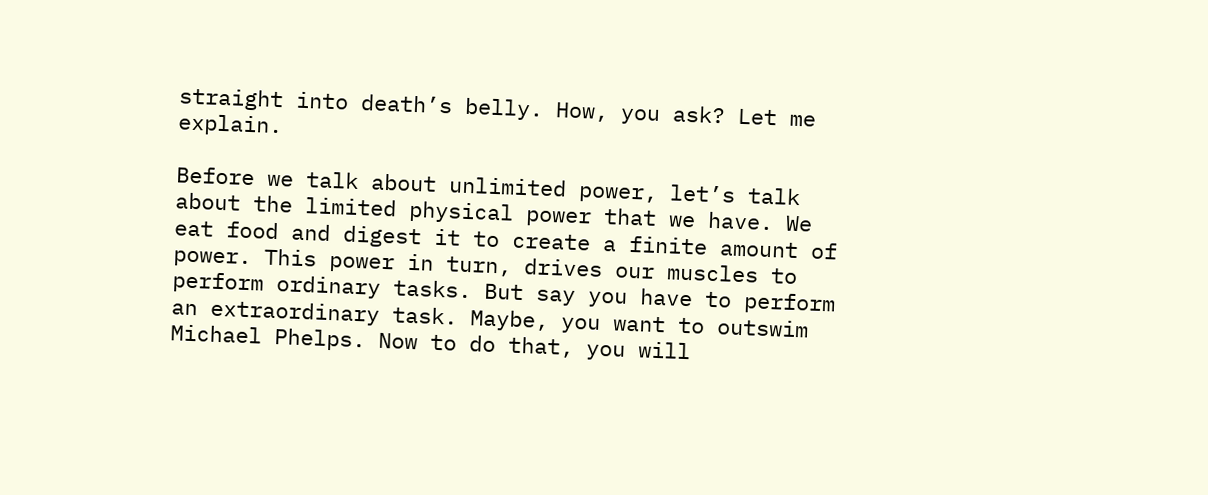straight into death’s belly. How, you ask? Let me explain.

Before we talk about unlimited power, let’s talk about the limited physical power that we have. We eat food and digest it to create a finite amount of power. This power in turn, drives our muscles to perform ordinary tasks. But say you have to perform an extraordinary task. Maybe, you want to outswim Michael Phelps. Now to do that, you will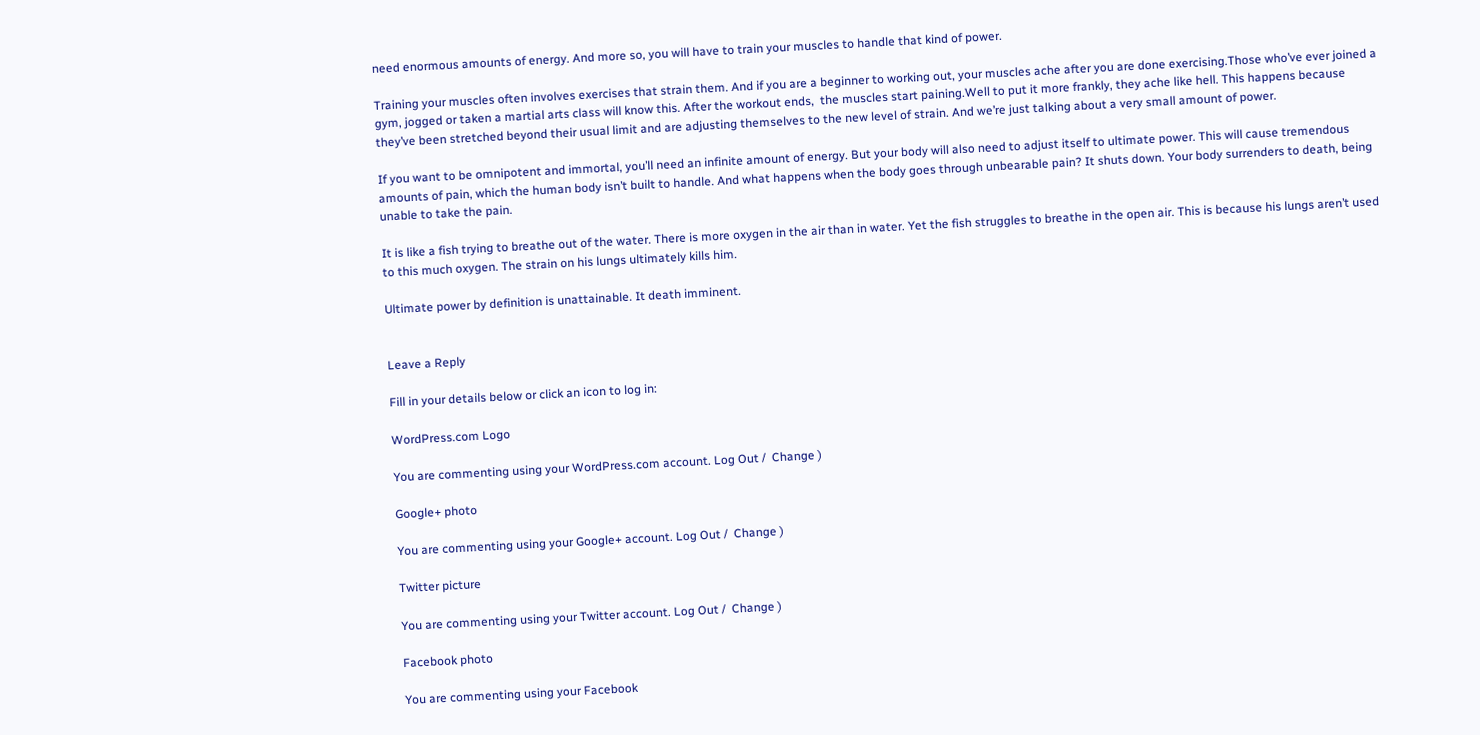need enormous amounts of energy. And more so, you will have to train your muscles to handle that kind of power.

Training your muscles often involves exercises that strain them. And if you are a beginner to working out, your muscles ache after you are done exercising.Those who’ve ever joined a gym, jogged or taken a martial arts class will know this. After the workout ends,  the muscles start paining.Well to put it more frankly, they ache like hell. This happens because they’ve been stretched beyond their usual limit and are adjusting themselves to the new level of strain. And we’re just talking about a very small amount of power.

If you want to be omnipotent and immortal, you’ll need an infinite amount of energy. But your body will also need to adjust itself to ultimate power. This will cause tremendous amounts of pain, which the human body isn’t built to handle. And what happens when the body goes through unbearable pain? It shuts down. Your body surrenders to death, being unable to take the pain.

It is like a fish trying to breathe out of the water. There is more oxygen in the air than in water. Yet the fish struggles to breathe in the open air. This is because his lungs aren’t used to this much oxygen. The strain on his lungs ultimately kills him.

Ultimate power by definition is unattainable. It death imminent.


Leave a Reply

Fill in your details below or click an icon to log in:

WordPress.com Logo

You are commenting using your WordPress.com account. Log Out /  Change )

Google+ photo

You are commenting using your Google+ account. Log Out /  Change )

Twitter picture

You are commenting using your Twitter account. Log Out /  Change )

Facebook photo

You are commenting using your Facebook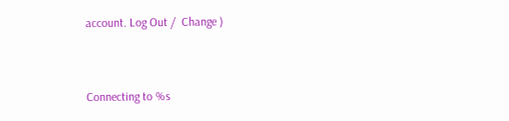account. Log Out /  Change )


Connecting to %s